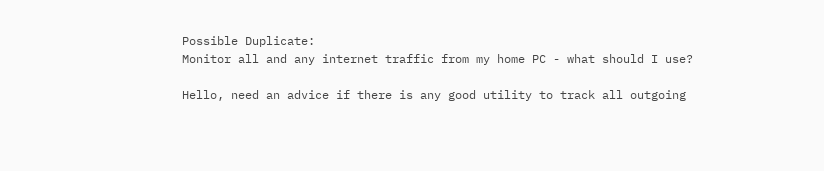Possible Duplicate:
Monitor all and any internet traffic from my home PC - what should I use?

Hello, need an advice if there is any good utility to track all outgoing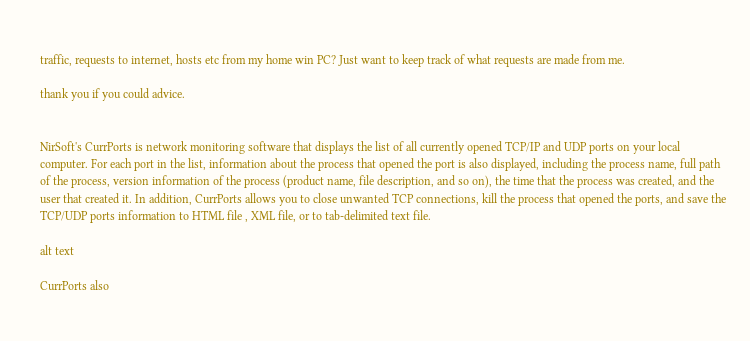traffic, requests to internet, hosts etc from my home win PC? Just want to keep track of what requests are made from me.

thank you if you could advice.


NirSoft's CurrPorts is network monitoring software that displays the list of all currently opened TCP/IP and UDP ports on your local computer. For each port in the list, information about the process that opened the port is also displayed, including the process name, full path of the process, version information of the process (product name, file description, and so on), the time that the process was created, and the user that created it. In addition, CurrPorts allows you to close unwanted TCP connections, kill the process that opened the ports, and save the TCP/UDP ports information to HTML file , XML file, or to tab-delimited text file.

alt text

CurrPorts also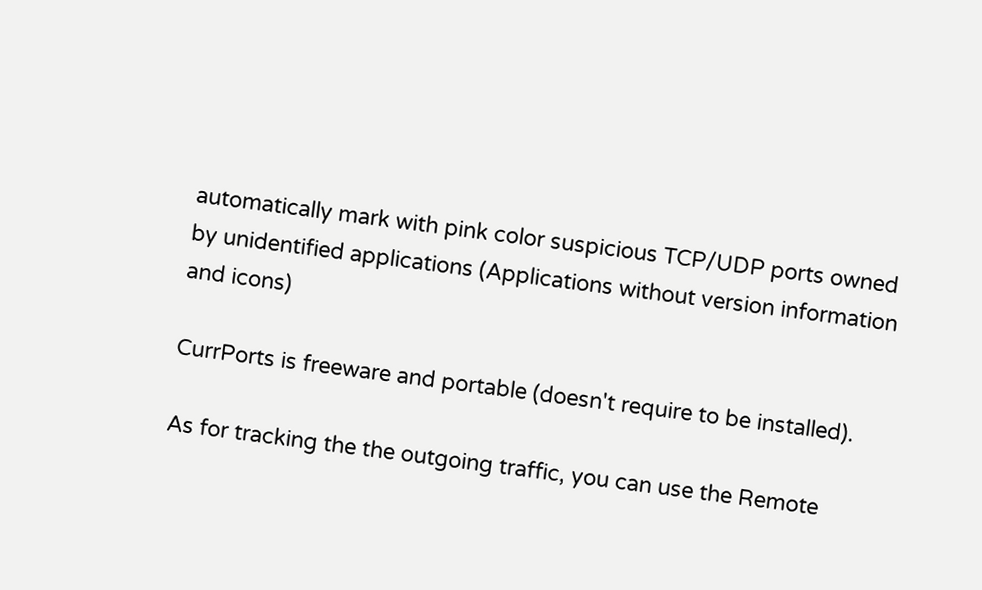automatically mark with pink color suspicious TCP/UDP ports owned by unidentified applications (Applications without version information and icons)

CurrPorts is freeware and portable (doesn't require to be installed).

As for tracking the the outgoing traffic, you can use the Remote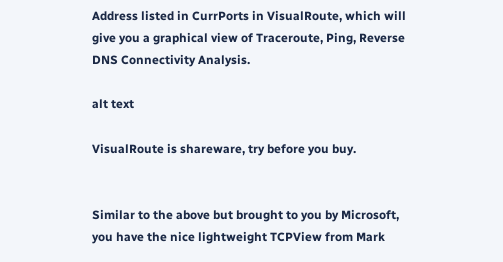Address listed in CurrPorts in VisualRoute, which will give you a graphical view of Traceroute, Ping, Reverse DNS Connectivity Analysis.

alt text

VisualRoute is shareware, try before you buy.


Similar to the above but brought to you by Microsoft, you have the nice lightweight TCPView from Mark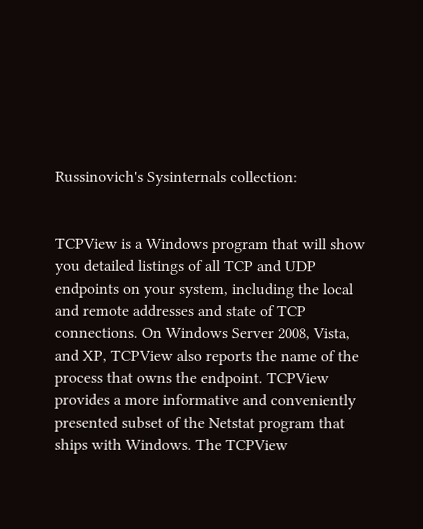Russinovich's Sysinternals collection:


TCPView is a Windows program that will show you detailed listings of all TCP and UDP endpoints on your system, including the local and remote addresses and state of TCP connections. On Windows Server 2008, Vista, and XP, TCPView also reports the name of the process that owns the endpoint. TCPView provides a more informative and conveniently presented subset of the Netstat program that ships with Windows. The TCPView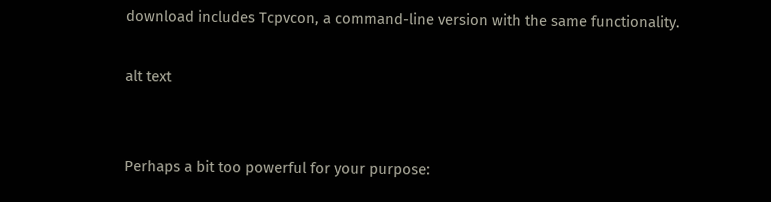download includes Tcpvcon, a command-line version with the same functionality.

alt text


Perhaps a bit too powerful for your purpose: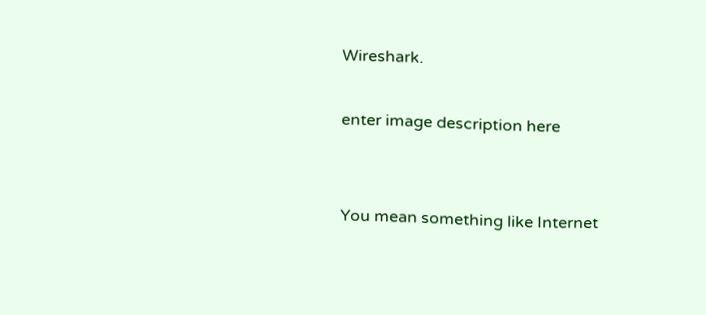Wireshark.

enter image description here


You mean something like Internet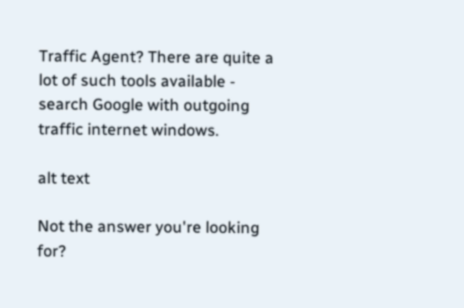Traffic Agent? There are quite a lot of such tools available - search Google with outgoing traffic internet windows.

alt text

Not the answer you're looking for?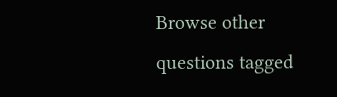Browse other questions tagged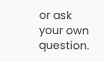or ask your own question.